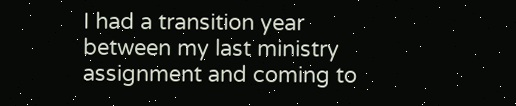I had a transition year between my last ministry assignment and coming to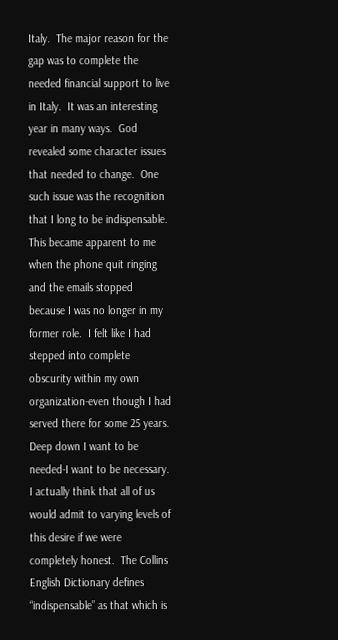Italy.  The major reason for the gap was to complete the needed financial support to live in Italy.  It was an interesting year in many ways.  God revealed some character issues that needed to change.  One such issue was the recognition that I long to be indispensable.  This became apparent to me when the phone quit ringing and the emails stopped because I was no longer in my former role.  I felt like I had stepped into complete obscurity within my own organization-even though I had served there for some 25 years.  Deep down I want to be needed-I want to be necessary.  I actually think that all of us would admit to varying levels of this desire if we were completely honest.  The Collins English Dictionary defines “indispensable” as that which is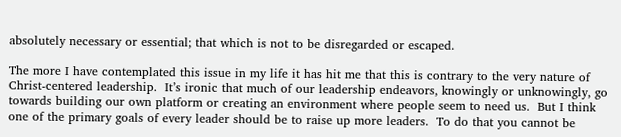absolutely necessary or essential; that which is not to be disregarded or escaped.

The more I have contemplated this issue in my life it has hit me that this is contrary to the very nature of Christ-centered leadership.  It’s ironic that much of our leadership endeavors, knowingly or unknowingly, go towards building our own platform or creating an environment where people seem to need us.  But I think one of the primary goals of every leader should be to raise up more leaders.  To do that you cannot be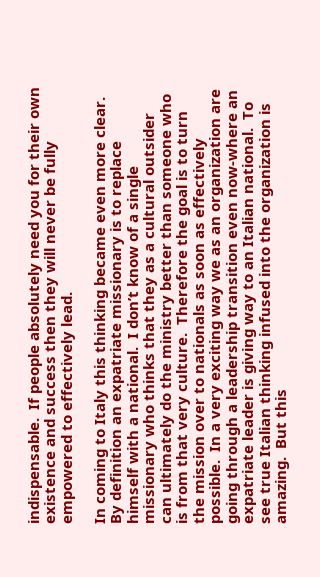indispensable.  If people absolutely need you for their own existence and success then they will never be fully empowered to effectively lead.

In coming to Italy this thinking became even more clear.  By definition an expatriate missionary is to replace himself with a national.  I don’t know of a single missionary who thinks that they as a cultural outsider can ultimately do the ministry better than someone who is from that very culture.  Therefore the goal is to turn the mission over to nationals as soon as effectively possible.  In a very exciting way we as an organization are going through a leadership transition even now-where an expatriate leader is giving way to an Italian national.  To see true Italian thinking infused into the organization is amazing.  But this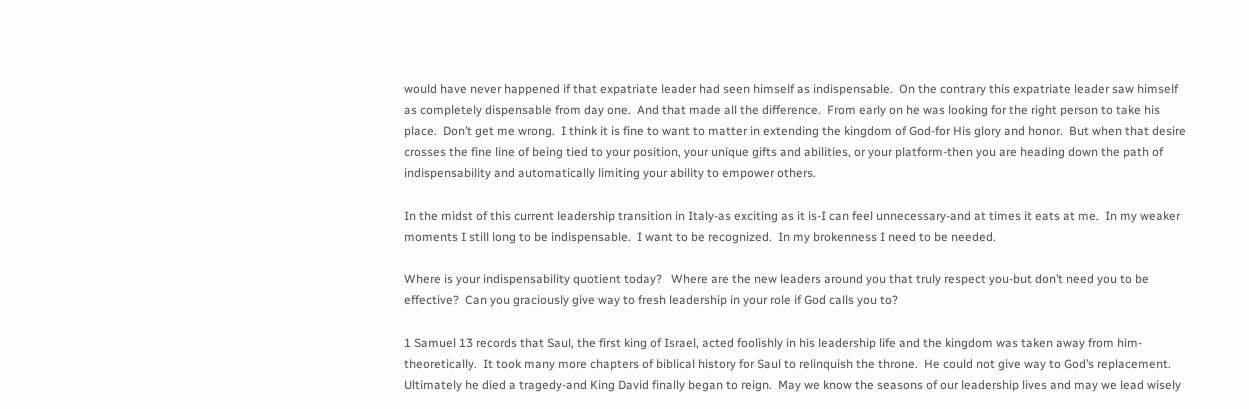would have never happened if that expatriate leader had seen himself as indispensable.  On the contrary this expatriate leader saw himself as completely dispensable from day one.  And that made all the difference.  From early on he was looking for the right person to take his place.  Don’t get me wrong.  I think it is fine to want to matter in extending the kingdom of God-for His glory and honor.  But when that desire crosses the fine line of being tied to your position, your unique gifts and abilities, or your platform-then you are heading down the path of indispensability and automatically limiting your ability to empower others.

In the midst of this current leadership transition in Italy-as exciting as it is-I can feel unnecessary-and at times it eats at me.  In my weaker moments I still long to be indispensable.  I want to be recognized.  In my brokenness I need to be needed.

Where is your indispensability quotient today?   Where are the new leaders around you that truly respect you-but don’t need you to be effective?  Can you graciously give way to fresh leadership in your role if God calls you to?

1 Samuel 13 records that Saul, the first king of Israel, acted foolishly in his leadership life and the kingdom was taken away from him-theoretically.  It took many more chapters of biblical history for Saul to relinquish the throne.  He could not give way to God’s replacement.  Ultimately he died a tragedy-and King David finally began to reign.  May we know the seasons of our leadership lives and may we lead wisely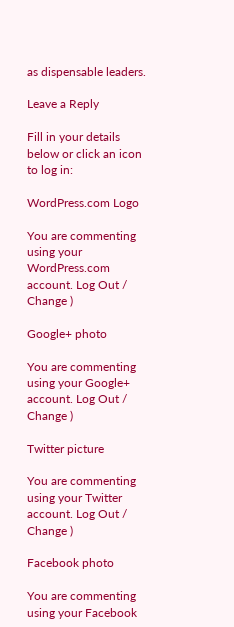as dispensable leaders.

Leave a Reply

Fill in your details below or click an icon to log in:

WordPress.com Logo

You are commenting using your WordPress.com account. Log Out /  Change )

Google+ photo

You are commenting using your Google+ account. Log Out /  Change )

Twitter picture

You are commenting using your Twitter account. Log Out /  Change )

Facebook photo

You are commenting using your Facebook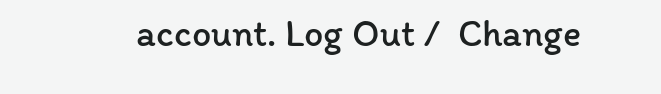account. Log Out /  Change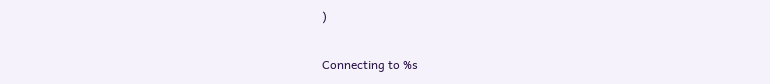)


Connecting to %s